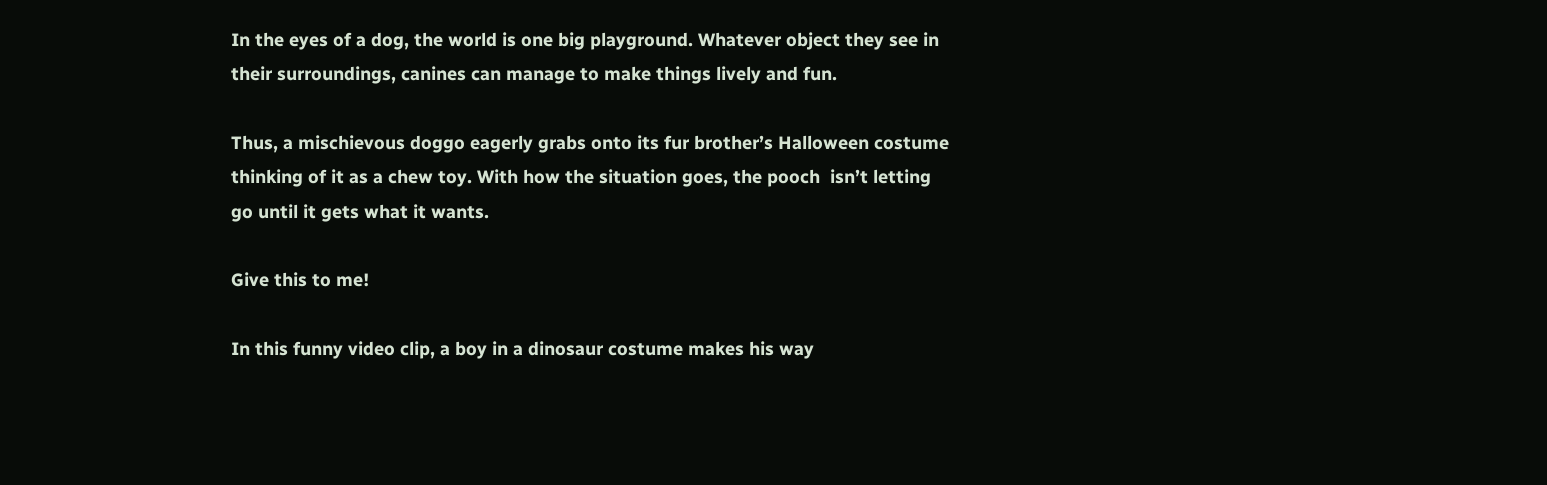In the eyes of a dog, the world is one big playground. Whatever object they see in their surroundings, canines can manage to make things lively and fun.

Thus, a mischievous doggo eagerly grabs onto its fur brother’s Halloween costume thinking of it as a chew toy. With how the situation goes, the pooch  isn’t letting go until it gets what it wants.

Give this to me!

In this funny video clip, a boy in a dinosaur costume makes his way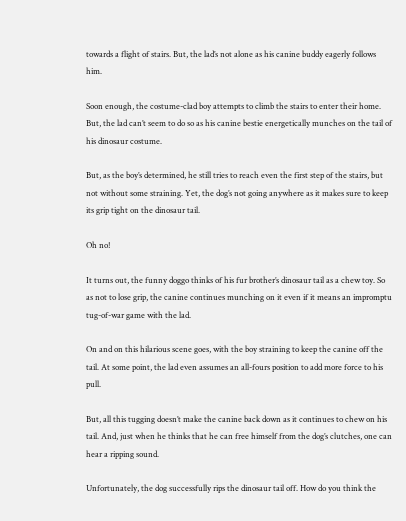towards a flight of stairs. But, the lad’s not alone as his canine buddy eagerly follows him.

Soon enough, the costume-clad boy attempts to climb the stairs to enter their home. But, the lad can’t seem to do so as his canine bestie energetically munches on the tail of his dinosaur costume.

But, as the boy’s determined, he still tries to reach even the first step of the stairs, but not without some straining. Yet, the dog’s not going anywhere as it makes sure to keep its grip tight on the dinosaur tail.

Oh no!

It turns out, the funny doggo thinks of his fur brother’s dinosaur tail as a chew toy. So as not to lose grip, the canine continues munching on it even if it means an impromptu tug-of-war game with the lad.

On and on this hilarious scene goes, with the boy straining to keep the canine off the tail. At some point, the lad even assumes an all-fours position to add more force to his pull.

But, all this tugging doesn’t make the canine back down as it continues to chew on his tail. And, just when he thinks that he can free himself from the dog’s clutches, one can hear a ripping sound.

Unfortunately, the dog successfully rips the dinosaur tail off. How do you think the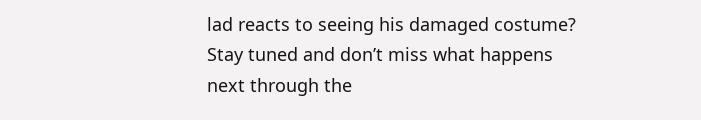lad reacts to seeing his damaged costume? Stay tuned and don’t miss what happens next through the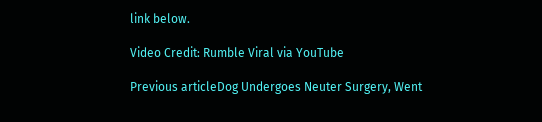link below.

Video Credit: Rumble Viral via YouTube

Previous articleDog Undergoes Neuter Surgery, Went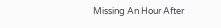Missing An Hour After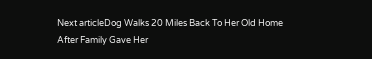Next articleDog Walks 20 Miles Back To Her Old Home After Family Gave Her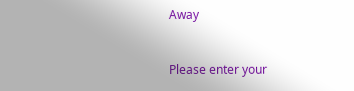Away


Please enter your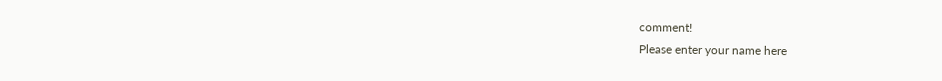comment!
Please enter your name here